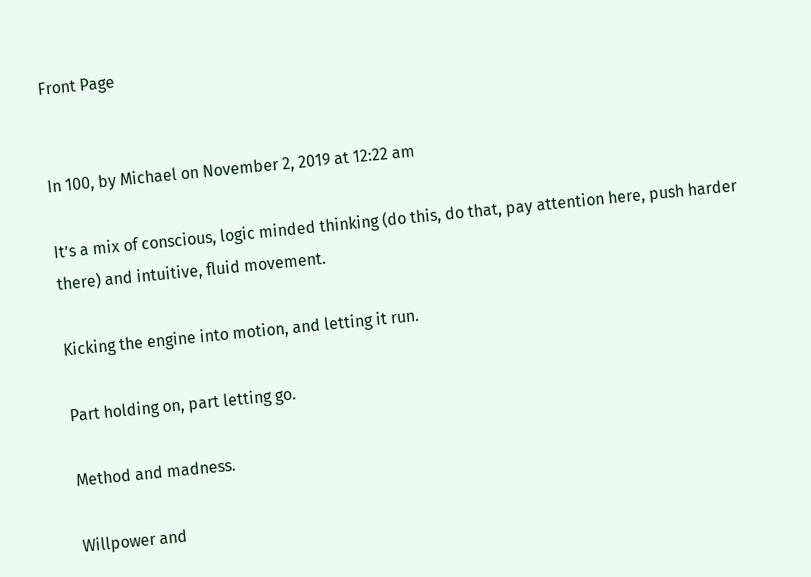Front Page


In 100, by Michael on November 2, 2019 at 12:22 am

It’s a mix of conscious, logic minded thinking (do this, do that, pay attention here, push harder there) and intuitive, fluid movement.

Kicking the engine into motion, and letting it run.

Part holding on, part letting go.

Method and madness.

Willpower and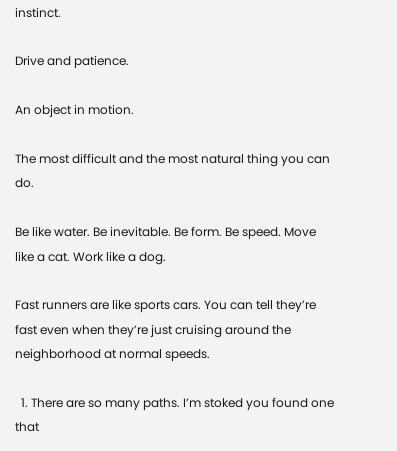instinct.

Drive and patience.

An object in motion.

The most difficult and the most natural thing you can do.

Be like water. Be inevitable. Be form. Be speed. Move like a cat. Work like a dog.

Fast runners are like sports cars. You can tell they’re fast even when they’re just cruising around the neighborhood at normal speeds.

  1. There are so many paths. I’m stoked you found one that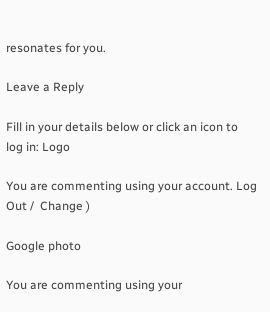resonates for you.

Leave a Reply

Fill in your details below or click an icon to log in: Logo

You are commenting using your account. Log Out /  Change )

Google photo

You are commenting using your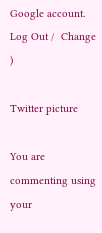Google account. Log Out /  Change )

Twitter picture

You are commenting using your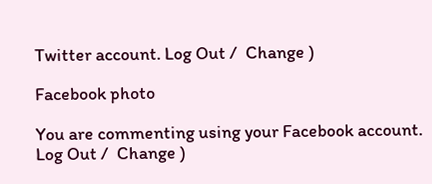Twitter account. Log Out /  Change )

Facebook photo

You are commenting using your Facebook account. Log Out /  Change )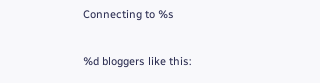Connecting to %s

%d bloggers like this: